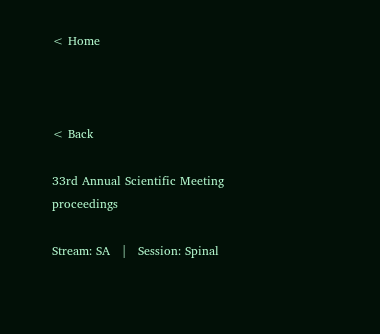< Home



< Back

33rd Annual Scientific Meeting proceedings

Stream: SA   |   Session: Spinal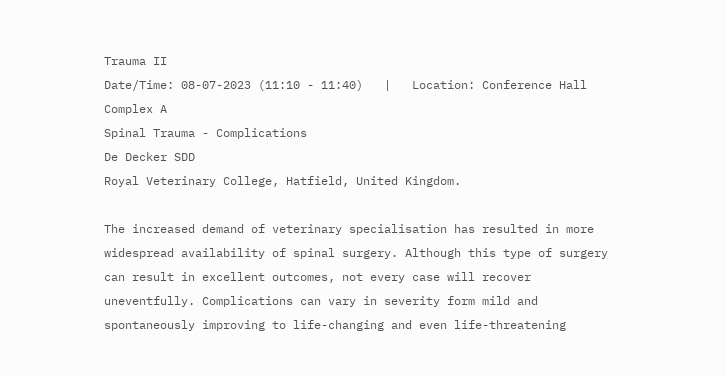Trauma II
Date/Time: 08-07-2023 (11:10 - 11:40)   |   Location: Conference Hall Complex A
Spinal Trauma - Complications
De Decker SDD
Royal Veterinary College, Hatfield, United Kingdom.

The increased demand of veterinary specialisation has resulted in more widespread availability of spinal surgery. Although this type of surgery can result in excellent outcomes, not every case will recover uneventfully. Complications can vary in severity form mild and spontaneously improving to life-changing and even life-threatening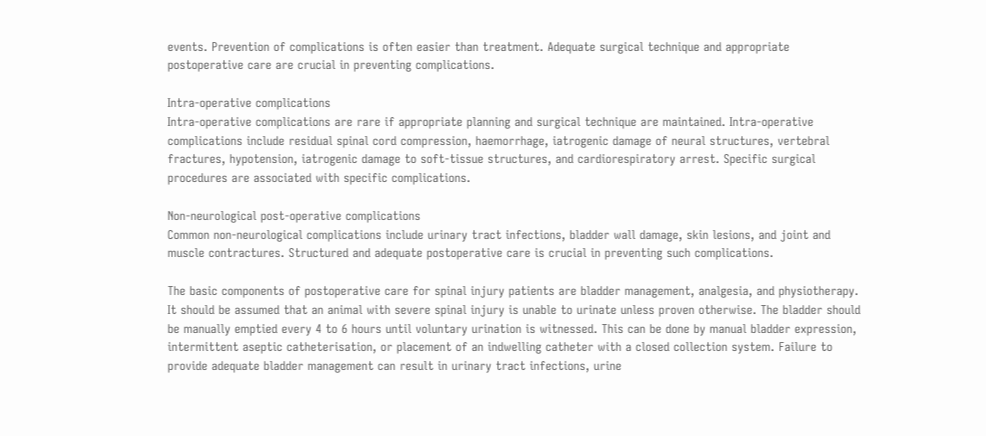events. Prevention of complications is often easier than treatment. Adequate surgical technique and appropriate postoperative care are crucial in preventing complications.

Intra-operative complications
Intra-operative complications are rare if appropriate planning and surgical technique are maintained. Intra-operative complications include residual spinal cord compression, haemorrhage, iatrogenic damage of neural structures, vertebral fractures, hypotension, iatrogenic damage to soft-tissue structures, and cardiorespiratory arrest. Specific surgical procedures are associated with specific complications.

Non-neurological post-operative complications
Common non-neurological complications include urinary tract infections, bladder wall damage, skin lesions, and joint and muscle contractures. Structured and adequate postoperative care is crucial in preventing such complications.

The basic components of postoperative care for spinal injury patients are bladder management, analgesia, and physiotherapy. It should be assumed that an animal with severe spinal injury is unable to urinate unless proven otherwise. The bladder should be manually emptied every 4 to 6 hours until voluntary urination is witnessed. This can be done by manual bladder expression, intermittent aseptic catheterisation, or placement of an indwelling catheter with a closed collection system. Failure to provide adequate bladder management can result in urinary tract infections, urine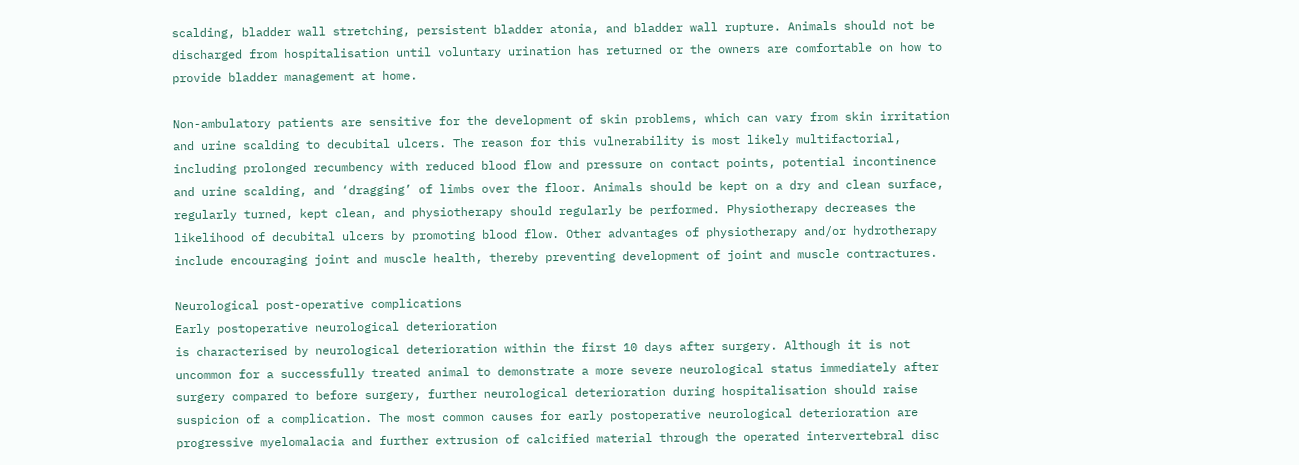scalding, bladder wall stretching, persistent bladder atonia, and bladder wall rupture. Animals should not be discharged from hospitalisation until voluntary urination has returned or the owners are comfortable on how to provide bladder management at home.

Non-ambulatory patients are sensitive for the development of skin problems, which can vary from skin irritation and urine scalding to decubital ulcers. The reason for this vulnerability is most likely multifactorial, including prolonged recumbency with reduced blood flow and pressure on contact points, potential incontinence and urine scalding, and ‘dragging’ of limbs over the floor. Animals should be kept on a dry and clean surface, regularly turned, kept clean, and physiotherapy should regularly be performed. Physiotherapy decreases the likelihood of decubital ulcers by promoting blood flow. Other advantages of physiotherapy and/or hydrotherapy include encouraging joint and muscle health, thereby preventing development of joint and muscle contractures.

Neurological post-operative complications
Early postoperative neurological deterioration
is characterised by neurological deterioration within the first 10 days after surgery. Although it is not uncommon for a successfully treated animal to demonstrate a more severe neurological status immediately after surgery compared to before surgery, further neurological deterioration during hospitalisation should raise suspicion of a complication. The most common causes for early postoperative neurological deterioration are progressive myelomalacia and further extrusion of calcified material through the operated intervertebral disc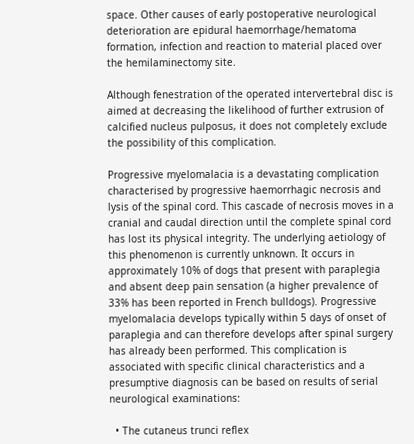space. Other causes of early postoperative neurological deterioration are epidural haemorrhage/hematoma formation, infection and reaction to material placed over the hemilaminectomy site.

Although fenestration of the operated intervertebral disc is aimed at decreasing the likelihood of further extrusion of calcified nucleus pulposus, it does not completely exclude the possibility of this complication.

Progressive myelomalacia is a devastating complication characterised by progressive haemorrhagic necrosis and lysis of the spinal cord. This cascade of necrosis moves in a cranial and caudal direction until the complete spinal cord has lost its physical integrity. The underlying aetiology of this phenomenon is currently unknown. It occurs in approximately 10% of dogs that present with paraplegia and absent deep pain sensation (a higher prevalence of 33% has been reported in French bulldogs). Progressive myelomalacia develops typically within 5 days of onset of paraplegia and can therefore develops after spinal surgery has already been performed. This complication is associated with specific clinical characteristics and a presumptive diagnosis can be based on results of serial neurological examinations:

  • The cutaneus trunci reflex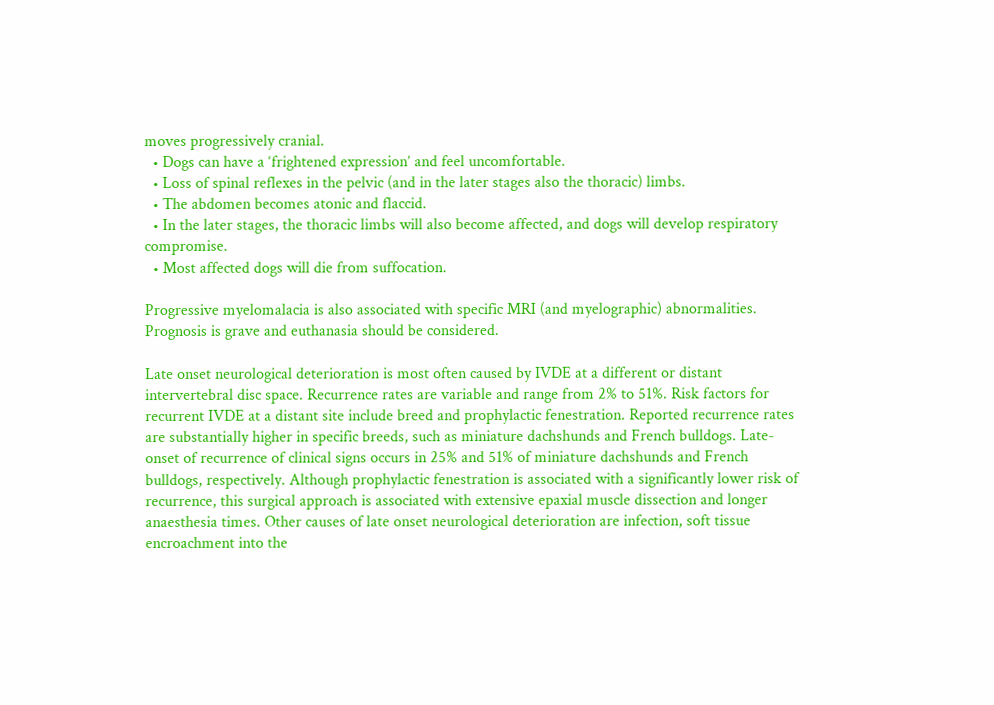moves progressively cranial.
  • Dogs can have a ‘frightened expression’ and feel uncomfortable.
  • Loss of spinal reflexes in the pelvic (and in the later stages also the thoracic) limbs.
  • The abdomen becomes atonic and flaccid.
  • In the later stages, the thoracic limbs will also become affected, and dogs will develop respiratory compromise.
  • Most affected dogs will die from suffocation.

Progressive myelomalacia is also associated with specific MRI (and myelographic) abnormalities. Prognosis is grave and euthanasia should be considered.

Late onset neurological deterioration is most often caused by IVDE at a different or distant intervertebral disc space. Recurrence rates are variable and range from 2% to 51%. Risk factors for recurrent IVDE at a distant site include breed and prophylactic fenestration. Reported recurrence rates are substantially higher in specific breeds, such as miniature dachshunds and French bulldogs. Late-onset of recurrence of clinical signs occurs in 25% and 51% of miniature dachshunds and French bulldogs, respectively. Although prophylactic fenestration is associated with a significantly lower risk of recurrence, this surgical approach is associated with extensive epaxial muscle dissection and longer anaesthesia times. Other causes of late onset neurological deterioration are infection, soft tissue encroachment into the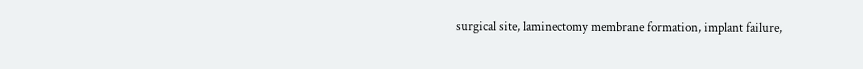surgical site, laminectomy membrane formation, implant failure,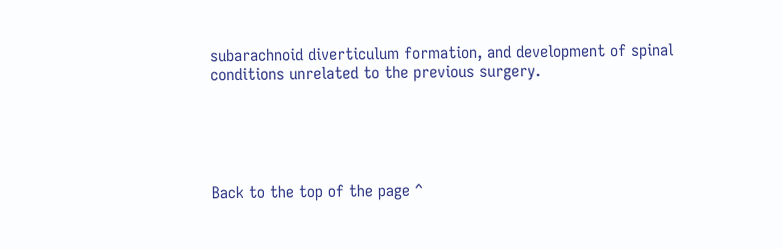subarachnoid diverticulum formation, and development of spinal conditions unrelated to the previous surgery.





Back to the top of the page ^